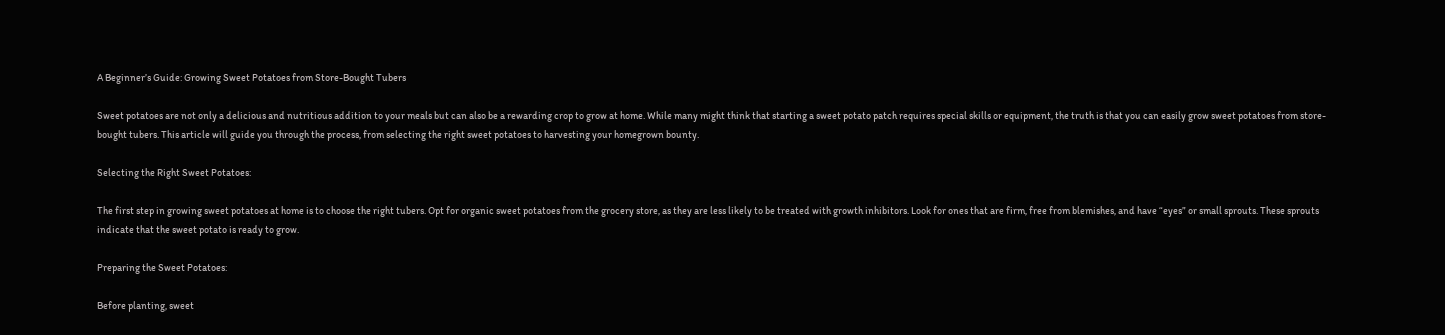A Beginner’s Guide: Growing Sweet Potatoes from Store-Bought Tubers

Sweet potatoes are not only a delicious and nutritious addition to your meals but can also be a rewarding crop to grow at home. While many might think that starting a sweet potato patch requires special skills or equipment, the truth is that you can easily grow sweet potatoes from store-bought tubers. This article will guide you through the process, from selecting the right sweet potatoes to harvesting your homegrown bounty.

Selecting the Right Sweet Potatoes:

The first step in growing sweet potatoes at home is to choose the right tubers. Opt for organic sweet potatoes from the grocery store, as they are less likely to be treated with growth inhibitors. Look for ones that are firm, free from blemishes, and have “eyes” or small sprouts. These sprouts indicate that the sweet potato is ready to grow.

Preparing the Sweet Potatoes:

Before planting, sweet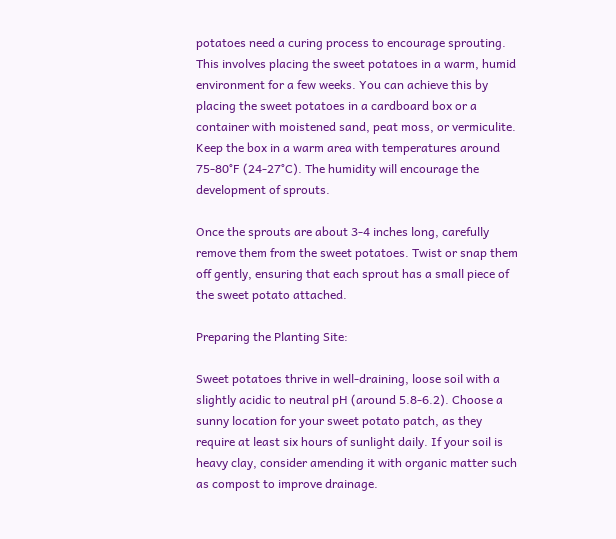potatoes need a curing process to encourage sprouting. This involves placing the sweet potatoes in a warm, humid environment for a few weeks. You can achieve this by placing the sweet potatoes in a cardboard box or a container with moistened sand, peat moss, or vermiculite. Keep the box in a warm area with temperatures around 75-80°F (24-27°C). The humidity will encourage the development of sprouts.

Once the sprouts are about 3-4 inches long, carefully remove them from the sweet potatoes. Twist or snap them off gently, ensuring that each sprout has a small piece of the sweet potato attached.

Preparing the Planting Site:

Sweet potatoes thrive in well-draining, loose soil with a slightly acidic to neutral pH (around 5.8-6.2). Choose a sunny location for your sweet potato patch, as they require at least six hours of sunlight daily. If your soil is heavy clay, consider amending it with organic matter such as compost to improve drainage.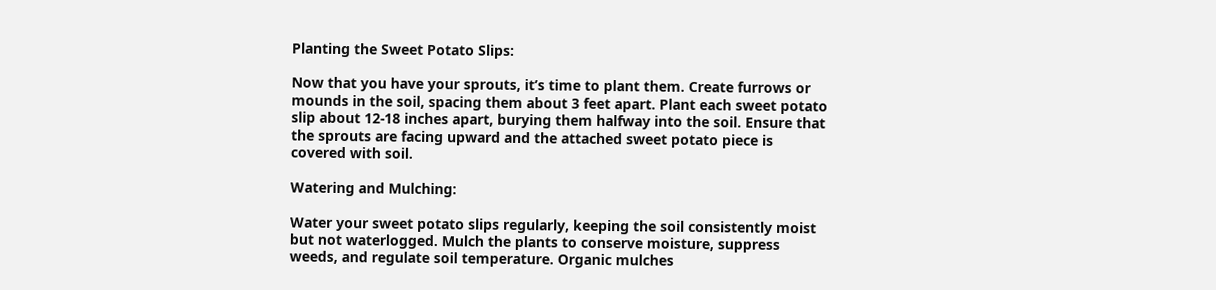Planting the Sweet Potato Slips:

Now that you have your sprouts, it’s time to plant them. Create furrows or mounds in the soil, spacing them about 3 feet apart. Plant each sweet potato slip about 12-18 inches apart, burying them halfway into the soil. Ensure that the sprouts are facing upward and the attached sweet potato piece is covered with soil.

Watering and Mulching:

Water your sweet potato slips regularly, keeping the soil consistently moist but not waterlogged. Mulch the plants to conserve moisture, suppress weeds, and regulate soil temperature. Organic mulches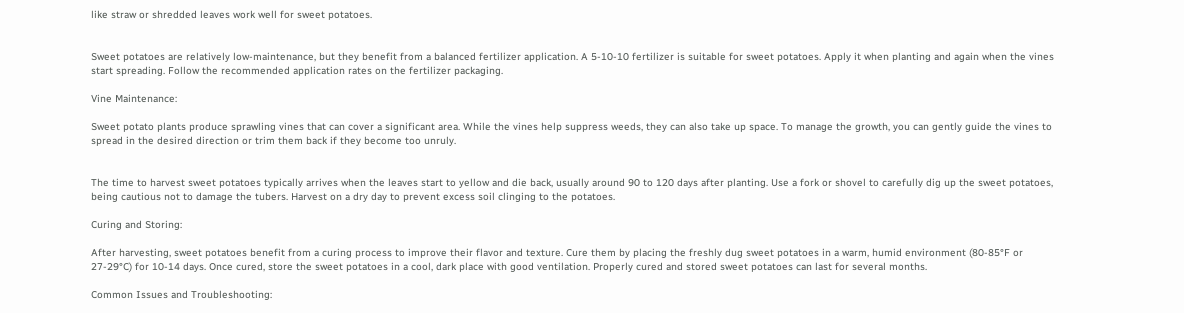like straw or shredded leaves work well for sweet potatoes.


Sweet potatoes are relatively low-maintenance, but they benefit from a balanced fertilizer application. A 5-10-10 fertilizer is suitable for sweet potatoes. Apply it when planting and again when the vines start spreading. Follow the recommended application rates on the fertilizer packaging.

Vine Maintenance:

Sweet potato plants produce sprawling vines that can cover a significant area. While the vines help suppress weeds, they can also take up space. To manage the growth, you can gently guide the vines to spread in the desired direction or trim them back if they become too unruly.


The time to harvest sweet potatoes typically arrives when the leaves start to yellow and die back, usually around 90 to 120 days after planting. Use a fork or shovel to carefully dig up the sweet potatoes, being cautious not to damage the tubers. Harvest on a dry day to prevent excess soil clinging to the potatoes.

Curing and Storing:

After harvesting, sweet potatoes benefit from a curing process to improve their flavor and texture. Cure them by placing the freshly dug sweet potatoes in a warm, humid environment (80-85°F or 27-29°C) for 10-14 days. Once cured, store the sweet potatoes in a cool, dark place with good ventilation. Properly cured and stored sweet potatoes can last for several months.

Common Issues and Troubleshooting: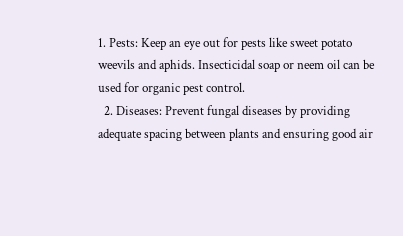1. Pests: Keep an eye out for pests like sweet potato weevils and aphids. Insecticidal soap or neem oil can be used for organic pest control.
  2. Diseases: Prevent fungal diseases by providing adequate spacing between plants and ensuring good air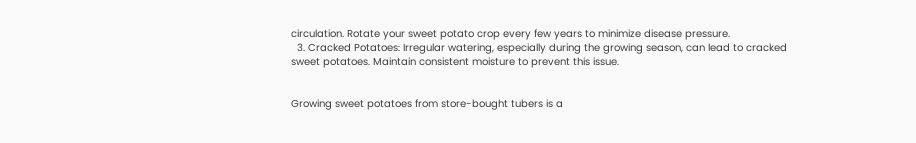circulation. Rotate your sweet potato crop every few years to minimize disease pressure.
  3. Cracked Potatoes: Irregular watering, especially during the growing season, can lead to cracked sweet potatoes. Maintain consistent moisture to prevent this issue.


Growing sweet potatoes from store-bought tubers is a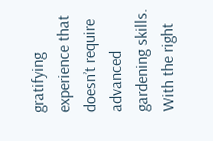gratifying experience that doesn’t require advanced gardening skills. With the right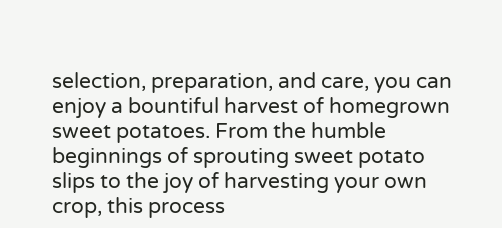selection, preparation, and care, you can enjoy a bountiful harvest of homegrown sweet potatoes. From the humble beginnings of sprouting sweet potato slips to the joy of harvesting your own crop, this process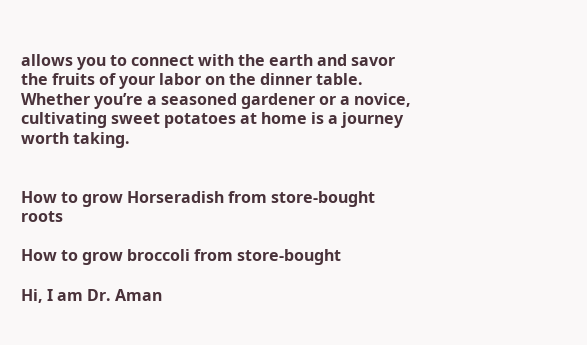allows you to connect with the earth and savor the fruits of your labor on the dinner table. Whether you’re a seasoned gardener or a novice, cultivating sweet potatoes at home is a journey worth taking.


How to grow Horseradish from store-bought roots

How to grow broccoli from store-bought

Hi, I am Dr. Aman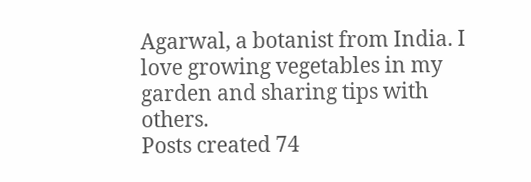Agarwal, a botanist from India. I love growing vegetables in my garden and sharing tips with others.
Posts created 74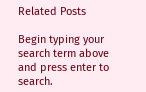Related Posts

Begin typing your search term above and press enter to search.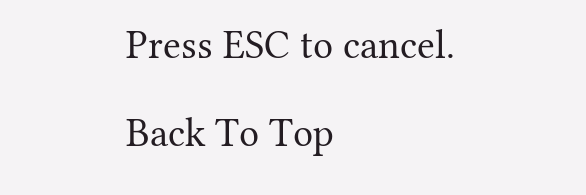Press ESC to cancel.

Back To Top